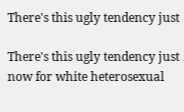There's this ugly tendency just

There's this ugly tendency just now for white heterosexual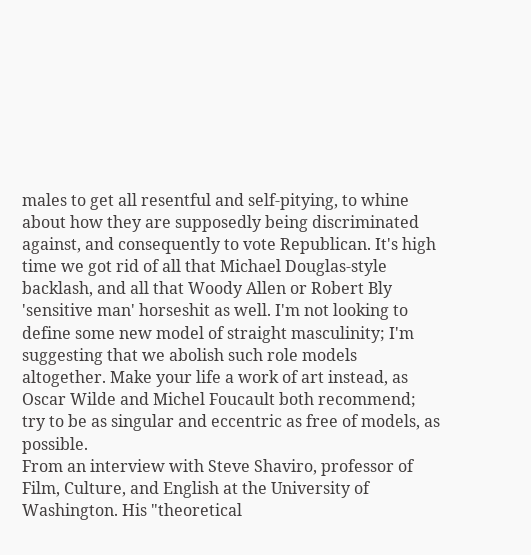males to get all resentful and self-pitying, to whine about how they are supposedly being discriminated against, and consequently to vote Republican. It's high time we got rid of all that Michael Douglas-style backlash, and all that Woody Allen or Robert Bly 'sensitive man' horseshit as well. I'm not looking to define some new model of straight masculinity; I'm suggesting that we abolish such role models altogether. Make your life a work of art instead, as Oscar Wilde and Michel Foucault both recommend; try to be as singular and eccentric as free of models, as possible.
From an interview with Steve Shaviro, professor of Film, Culture, and English at the University of Washington. His "theoretical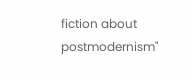fiction about postmodernism"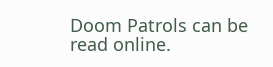Doom Patrols can be read online.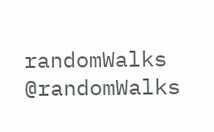randomWalks @randomWalks